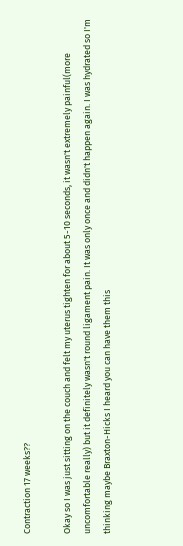Contraction 17 weeks??

Okay so I was just sitting on the couch and felt my uterus tighten for about 5-10 seconds, it wasn't extremely painful(more uncomfortable really) but it definitely wasn't round ligament pain. It was only once and didn't happen again. I was hydrated so I'm thinking maybe Braxton-Hicks I heard you can have them this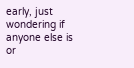early, just wondering if anyone else is or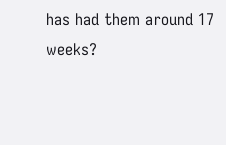has had them around 17 weeks?